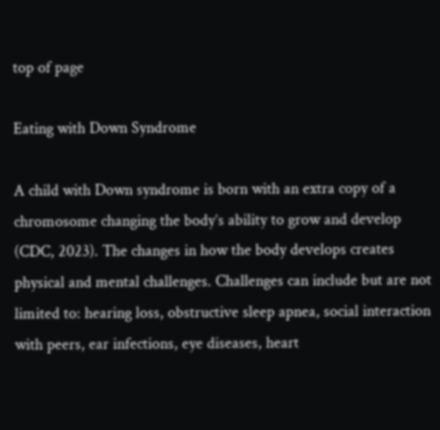top of page

Eating with Down Syndrome

A child with Down syndrome is born with an extra copy of a chromosome changing the body’s ability to grow and develop (CDC, 2023). The changes in how the body develops creates physical and mental challenges. Challenges can include but are not limited to: hearing loss, obstructive sleep apnea, social interaction with peers, ear infections, eye diseases, heart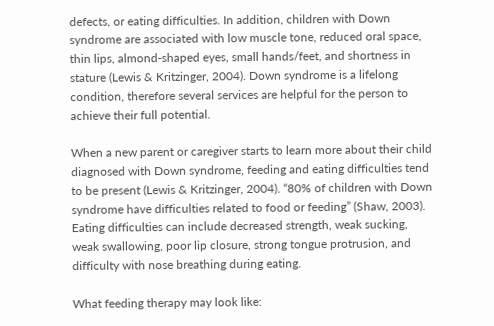defects, or eating difficulties. In addition, children with Down syndrome are associated with low muscle tone, reduced oral space, thin lips, almond-shaped eyes, small hands/feet, and shortness in stature (Lewis & Kritzinger, 2004). Down syndrome is a lifelong condition, therefore several services are helpful for the person to achieve their full potential.

When a new parent or caregiver starts to learn more about their child diagnosed with Down syndrome, feeding and eating difficulties tend to be present (Lewis & Kritzinger, 2004). “80% of children with Down syndrome have difficulties related to food or feeding” (Shaw, 2003). Eating difficulties can include decreased strength, weak sucking, weak swallowing, poor lip closure, strong tongue protrusion, and difficulty with nose breathing during eating.

What feeding therapy may look like: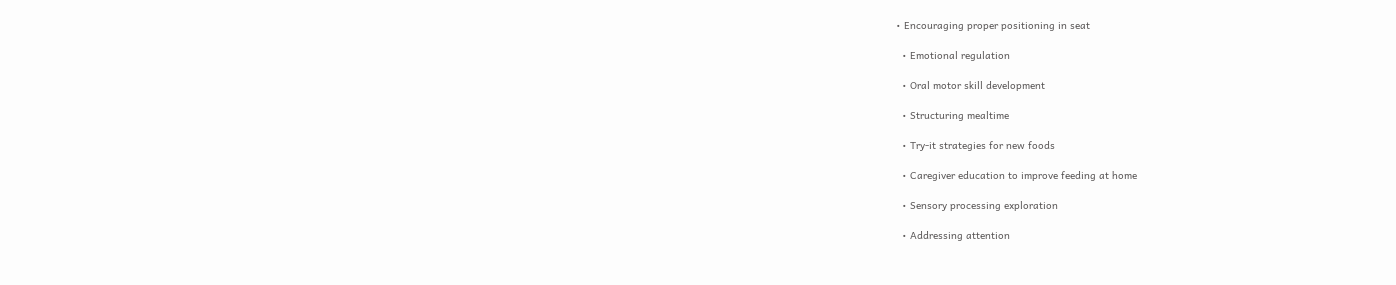• Encouraging proper positioning in seat

  • Emotional regulation

  • Oral motor skill development

  • Structuring mealtime

  • Try-it strategies for new foods

  • Caregiver education to improve feeding at home

  • Sensory processing exploration

  • Addressing attention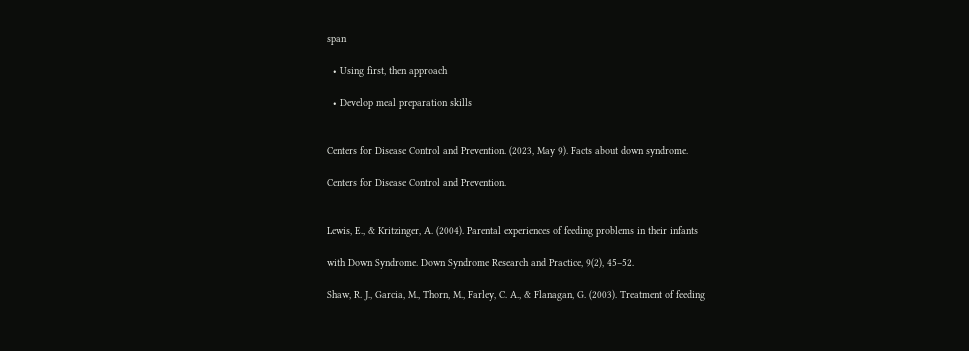span

  • Using first, then approach

  • Develop meal preparation skills


Centers for Disease Control and Prevention. (2023, May 9). Facts about down syndrome.

Centers for Disease Control and Prevention.


Lewis, E., & Kritzinger, A. (2004). Parental experiences of feeding problems in their infants

with Down Syndrome. Down Syndrome Research and Practice, 9(2), 45–52.

Shaw, R. J., Garcia, M., Thorn, M., Farley, C. A., & Flanagan, G. (2003). Treatment of feeding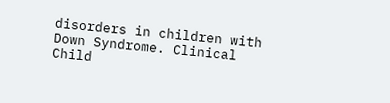disorders in children with Down Syndrome. Clinical Child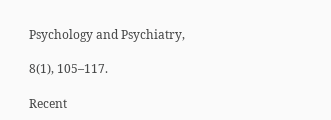Psychology and Psychiatry,

8(1), 105–117.

Recent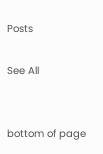Posts

See All


bottom of page